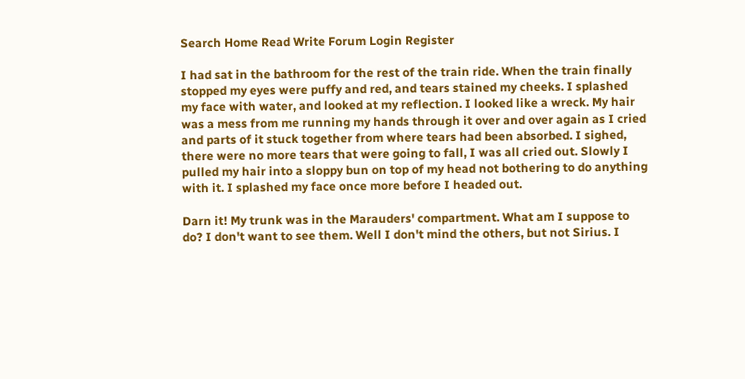Search Home Read Write Forum Login Register

I had sat in the bathroom for the rest of the train ride. When the train finally stopped my eyes were puffy and red, and tears stained my cheeks. I splashed my face with water, and looked at my reflection. I looked like a wreck. My hair was a mess from me running my hands through it over and over again as I cried and parts of it stuck together from where tears had been absorbed. I sighed, there were no more tears that were going to fall, I was all cried out. Slowly I pulled my hair into a sloppy bun on top of my head not bothering to do anything with it. I splashed my face once more before I headed out.

Darn it! My trunk was in the Marauders' compartment. What am I suppose to do? I don't want to see them. Well I don't mind the others, but not Sirius. I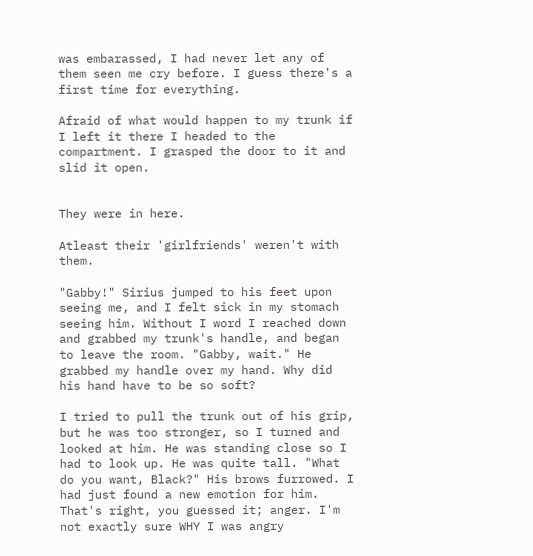was embarassed, I had never let any of them seen me cry before. I guess there's a first time for everything.

Afraid of what would happen to my trunk if I left it there I headed to the compartment. I grasped the door to it and slid it open.


They were in here.

Atleast their 'girlfriends' weren't with them.

"Gabby!" Sirius jumped to his feet upon seeing me, and I felt sick in my stomach seeing him. Without I word I reached down and grabbed my trunk's handle, and began to leave the room. "Gabby, wait." He grabbed my handle over my hand. Why did his hand have to be so soft?

I tried to pull the trunk out of his grip, but he was too stronger, so I turned and looked at him. He was standing close so I had to look up. He was quite tall. "What do you want, Black?" His brows furrowed. I had just found a new emotion for him. That's right, you guessed it; anger. I'm not exactly sure WHY I was angry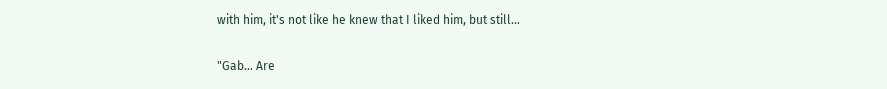with him, it's not like he knew that I liked him, but still...

"Gab... Are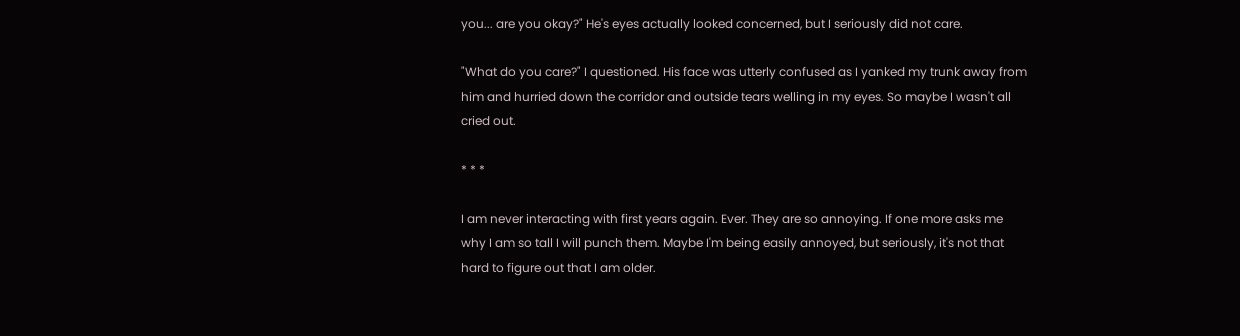you... are you okay?" He's eyes actually looked concerned, but I seriously did not care.

"What do you care?" I questioned. His face was utterly confused as I yanked my trunk away from him and hurried down the corridor and outside tears welling in my eyes. So maybe I wasn't all cried out.

* * *

I am never interacting with first years again. Ever. They are so annoying. If one more asks me why I am so tall I will punch them. Maybe I'm being easily annoyed, but seriously, it's not that hard to figure out that I am older.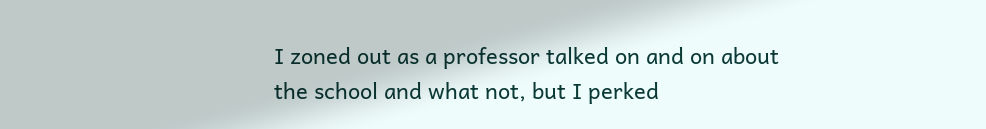I zoned out as a professor talked on and on about the school and what not, but I perked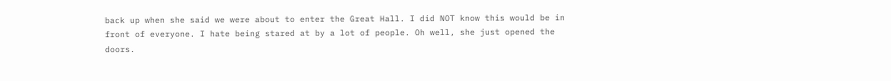back up when she said we were about to enter the Great Hall. I did NOT know this would be in front of everyone. I hate being stared at by a lot of people. Oh well, she just opened the doors.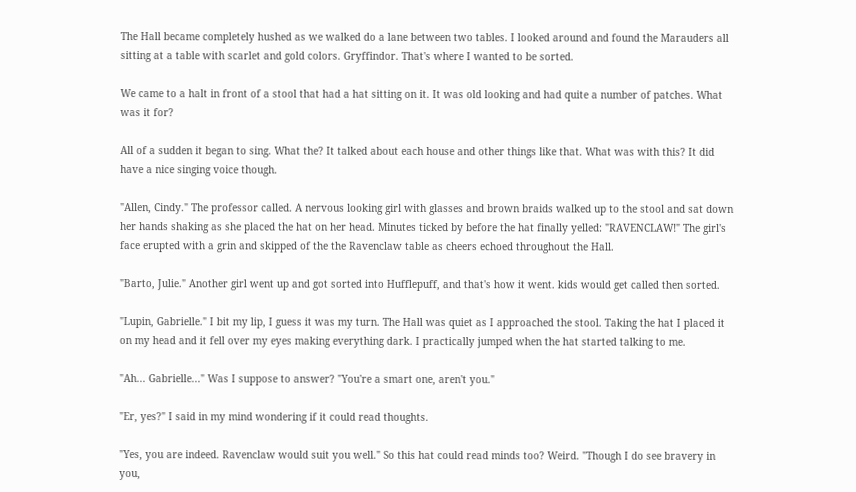The Hall became completely hushed as we walked do a lane between two tables. I looked around and found the Marauders all sitting at a table with scarlet and gold colors. Gryffindor. That's where I wanted to be sorted.

We came to a halt in front of a stool that had a hat sitting on it. It was old looking and had quite a number of patches. What was it for?

All of a sudden it began to sing. What the? It talked about each house and other things like that. What was with this? It did have a nice singing voice though.

"Allen, Cindy." The professor called. A nervous looking girl with glasses and brown braids walked up to the stool and sat down her hands shaking as she placed the hat on her head. Minutes ticked by before the hat finally yelled: "RAVENCLAW!" The girl's face erupted with a grin and skipped of the the Ravenclaw table as cheers echoed throughout the Hall.

"Barto, Julie." Another girl went up and got sorted into Hufflepuff, and that's how it went. kids would get called then sorted.

"Lupin, Gabrielle." I bit my lip, I guess it was my turn. The Hall was quiet as I approached the stool. Taking the hat I placed it on my head and it fell over my eyes making everything dark. I practically jumped when the hat started talking to me.

"Ah... Gabrielle..." Was I suppose to answer? "You're a smart one, aren't you."

"Er, yes?" I said in my mind wondering if it could read thoughts.

"Yes, you are indeed. Ravenclaw would suit you well." So this hat could read minds too? Weird. "Though I do see bravery in you,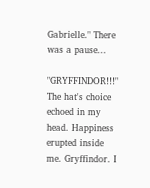Gabrielle." There was a pause...

"GRYFFINDOR!!!" The hat's choice echoed in my head. Happiness erupted inside me. Gryffindor. I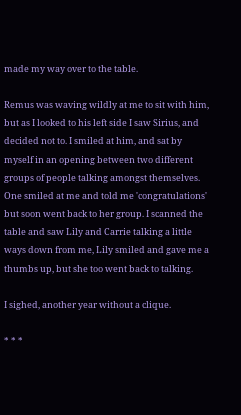made my way over to the table.

Remus was waving wildly at me to sit with him, but as I looked to his left side I saw Sirius, and decided not to. I smiled at him, and sat by myself in an opening between two different groups of people talking amongst themselves. One smiled at me and told me 'congratulations' but soon went back to her group. I scanned the table and saw Lily and Carrie talking a little ways down from me, Lily smiled and gave me a thumbs up, but she too went back to talking.

I sighed, another year without a clique.

* * *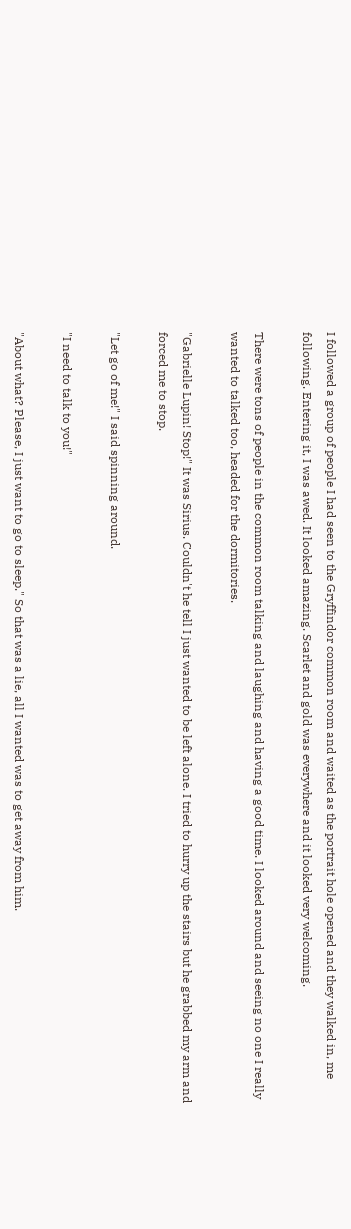I followed a group of people I had seen to the Gryffindor common room and waited as the portrait hole opened and they walked in, me following. Entering it, I was awed. It looked amazing. Scarlet and gold was everywhere and it looked very welcoming.

There were tons of people in the common room talking and laughing and having a good time. I looked around and seeing no one I really wanted to talked too, headed for the dormitories.

"Gabrielle Lupin! Stop!" It was Sirius. Couldn't he tell I just wanted to be left alone. I tried to hurry up the stairs but he grabbed my arm and forced me to stop.

"Let go of me!" I said spinning around.

"I need to talk to you!"

"About what? Please, I just want to go to sleep." So that was a lie, all I wanted was to get away from him.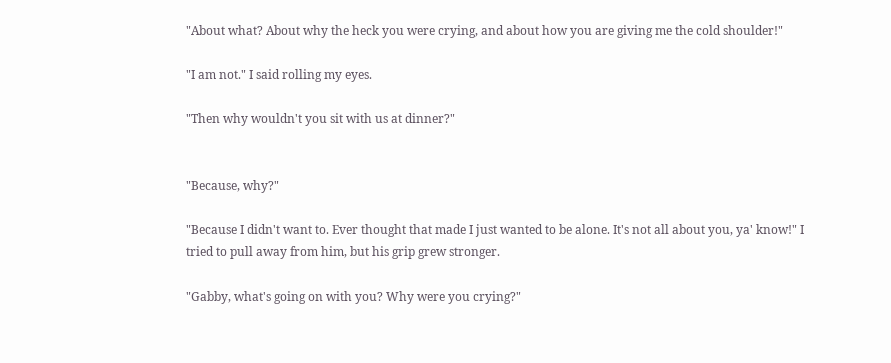"About what? About why the heck you were crying, and about how you are giving me the cold shoulder!"

"I am not." I said rolling my eyes.

"Then why wouldn't you sit with us at dinner?"


"Because, why?"

"Because I didn't want to. Ever thought that made I just wanted to be alone. It's not all about you, ya' know!" I tried to pull away from him, but his grip grew stronger.

"Gabby, what's going on with you? Why were you crying?"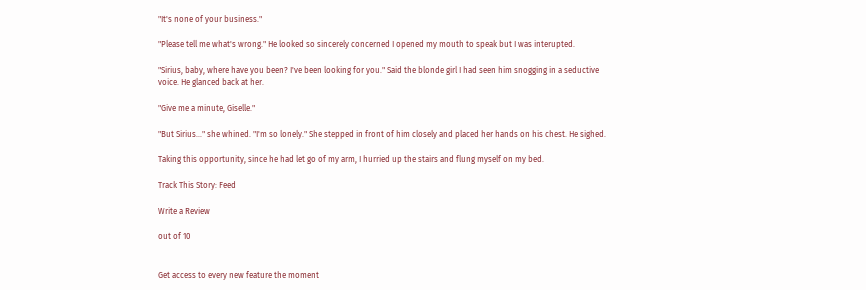"It's none of your business."

"Please tell me what's wrong." He looked so sincerely concerned I opened my mouth to speak but I was interupted.

"Sirius, baby, where have you been? I've been looking for you." Said the blonde girl I had seen him snogging in a seductive voice. He glanced back at her.

"Give me a minute, Giselle."

"But Sirius..." she whined. "I'm so lonely." She stepped in front of him closely and placed her hands on his chest. He sighed.

Taking this opportunity, since he had let go of my arm, I hurried up the stairs and flung myself on my bed.

Track This Story: Feed

Write a Review

out of 10


Get access to every new feature the moment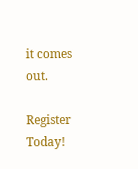it comes out.

Register Today!